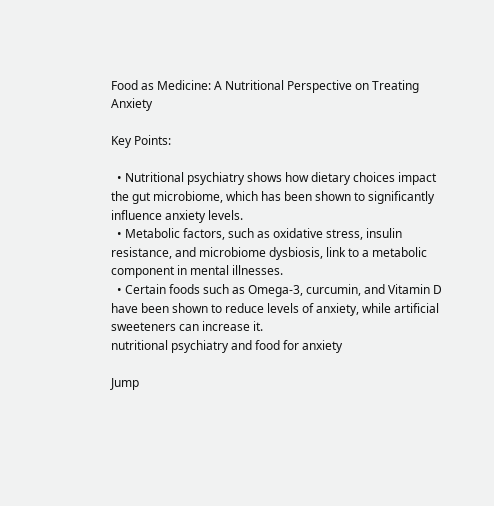Food as Medicine: A Nutritional Perspective on Treating Anxiety

Key Points:

  • Nutritional psychiatry shows how dietary choices impact the gut microbiome, which has been shown to significantly influence anxiety levels.
  • Metabolic factors, such as oxidative stress, insulin resistance, and microbiome dysbiosis, link to a metabolic component in mental illnesses.
  • Certain foods such as Omega-3, curcumin, and Vitamin D have been shown to reduce levels of anxiety, while artificial sweeteners can increase it.
nutritional psychiatry and food for anxiety

Jump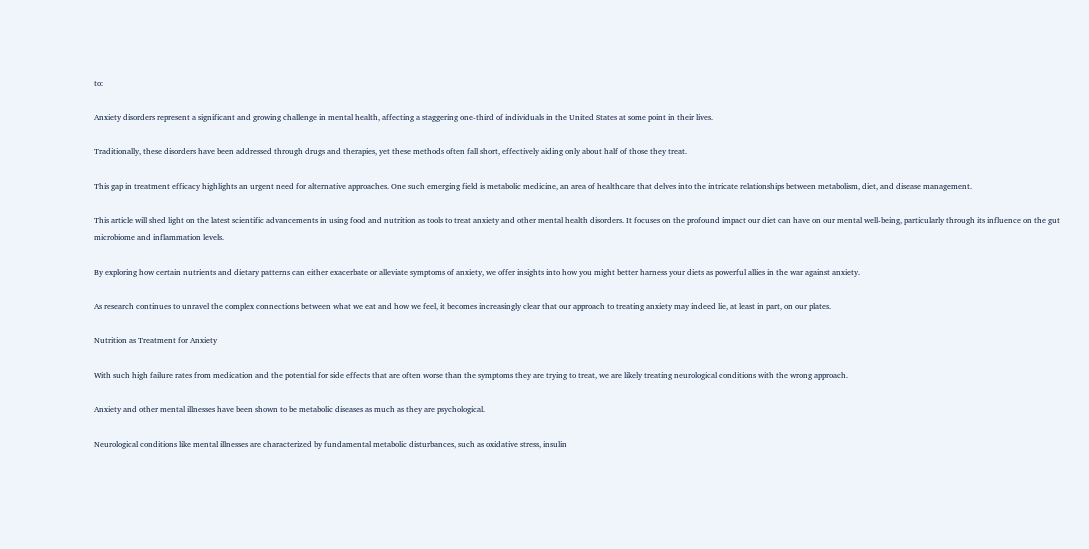to:

Anxiety disorders represent a significant and growing challenge in mental health, affecting a staggering one-third of individuals in the United States at some point in their lives.

Traditionally, these disorders have been addressed through drugs and therapies, yet these methods often fall short, effectively aiding only about half of those they treat.

This gap in treatment efficacy highlights an urgent need for alternative approaches. One such emerging field is metabolic medicine, an area of healthcare that delves into the intricate relationships between metabolism, diet, and disease management.

This article will shed light on the latest scientific advancements in using food and nutrition as tools to treat anxiety and other mental health disorders. It focuses on the profound impact our diet can have on our mental well-being, particularly through its influence on the gut microbiome and inflammation levels.

By exploring how certain nutrients and dietary patterns can either exacerbate or alleviate symptoms of anxiety, we offer insights into how you might better harness your diets as powerful allies in the war against anxiety.

As research continues to unravel the complex connections between what we eat and how we feel, it becomes increasingly clear that our approach to treating anxiety may indeed lie, at least in part, on our plates.

Nutrition as Treatment for Anxiety

With such high failure rates from medication and the potential for side effects that are often worse than the symptoms they are trying to treat, we are likely treating neurological conditions with the wrong approach.

Anxiety and other mental illnesses have been shown to be metabolic diseases as much as they are psychological.

Neurological conditions like mental illnesses are characterized by fundamental metabolic disturbances, such as oxidative stress, insulin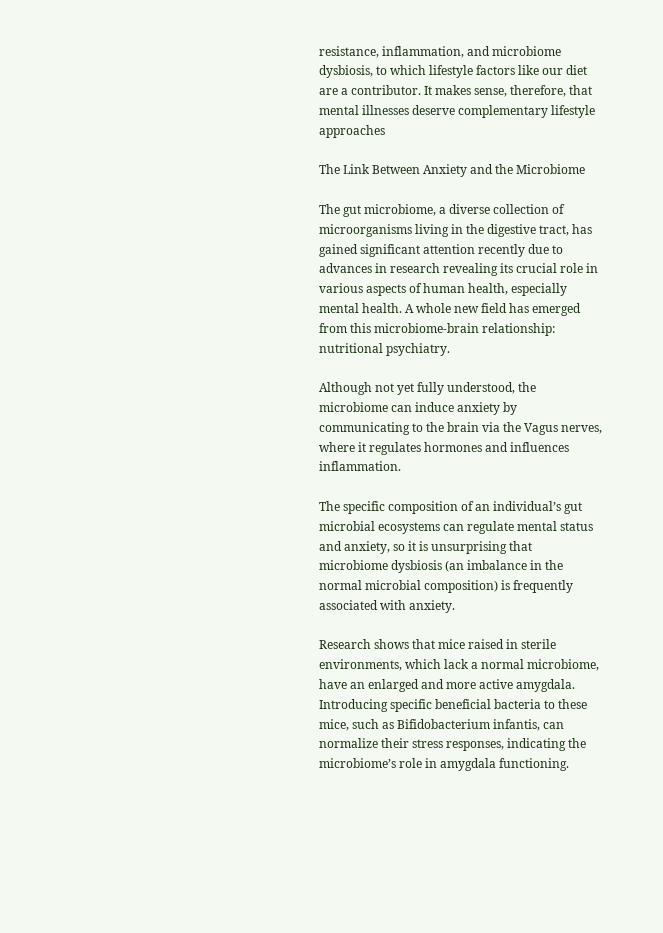resistance, inflammation, and microbiome dysbiosis, to which lifestyle factors like our diet are a contributor. It makes sense, therefore, that mental illnesses deserve complementary lifestyle approaches

The Link Between Anxiety and the Microbiome

The gut microbiome, a diverse collection of microorganisms living in the digestive tract, has gained significant attention recently due to advances in research revealing its crucial role in various aspects of human health, especially mental health. A whole new field has emerged from this microbiome-brain relationship: nutritional psychiatry.

Although not yet fully understood, the microbiome can induce anxiety by communicating to the brain via the Vagus nerves, where it regulates hormones and influences inflammation.

The specific composition of an individual’s gut microbial ecosystems can regulate mental status and anxiety, so it is unsurprising that microbiome dysbiosis (an imbalance in the normal microbial composition) is frequently associated with anxiety.

Research shows that mice raised in sterile environments, which lack a normal microbiome, have an enlarged and more active amygdala. Introducing specific beneficial bacteria to these mice, such as Bifidobacterium infantis, can normalize their stress responses, indicating the microbiome’s role in amygdala functioning.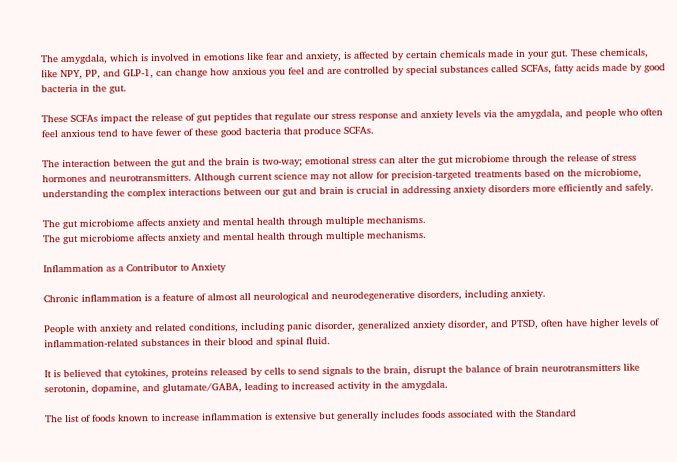The amygdala, which is involved in emotions like fear and anxiety, is affected by certain chemicals made in your gut. These chemicals, like NPY, PP, and GLP-1, can change how anxious you feel and are controlled by special substances called SCFAs, fatty acids made by good bacteria in the gut.

These SCFAs impact the release of gut peptides that regulate our stress response and anxiety levels via the amygdala, and people who often feel anxious tend to have fewer of these good bacteria that produce SCFAs.

The interaction between the gut and the brain is two-way; emotional stress can alter the gut microbiome through the release of stress hormones and neurotransmitters. Although current science may not allow for precision-targeted treatments based on the microbiome, understanding the complex interactions between our gut and brain is crucial in addressing anxiety disorders more efficiently and safely.

The gut microbiome affects anxiety and mental health through multiple mechanisms.
The gut microbiome affects anxiety and mental health through multiple mechanisms.

Inflammation as a Contributor to Anxiety

Chronic inflammation is a feature of almost all neurological and neurodegenerative disorders, including anxiety.

People with anxiety and related conditions, including panic disorder, generalized anxiety disorder, and PTSD, often have higher levels of inflammation-related substances in their blood and spinal fluid.

It is believed that cytokines, proteins released by cells to send signals to the brain, disrupt the balance of brain neurotransmitters like serotonin, dopamine, and glutamate/GABA, leading to increased activity in the amygdala.

The list of foods known to increase inflammation is extensive but generally includes foods associated with the Standard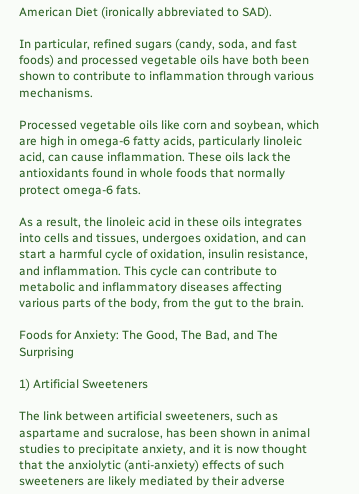American Diet (ironically abbreviated to SAD).

In particular, refined sugars (candy, soda, and fast foods) and processed vegetable oils have both been shown to contribute to inflammation through various mechanisms.

Processed vegetable oils like corn and soybean, which are high in omega-6 fatty acids, particularly linoleic acid, can cause inflammation. These oils lack the antioxidants found in whole foods that normally protect omega-6 fats.

As a result, the linoleic acid in these oils integrates into cells and tissues, undergoes oxidation, and can start a harmful cycle of oxidation, insulin resistance, and inflammation. This cycle can contribute to metabolic and inflammatory diseases affecting various parts of the body, from the gut to the brain.

Foods for Anxiety: The Good, The Bad, and The Surprising

1) Artificial Sweeteners

The link between artificial sweeteners, such as aspartame and sucralose, has been shown in animal studies to precipitate anxiety, and it is now thought that the anxiolytic (anti-anxiety) effects of such sweeteners are likely mediated by their adverse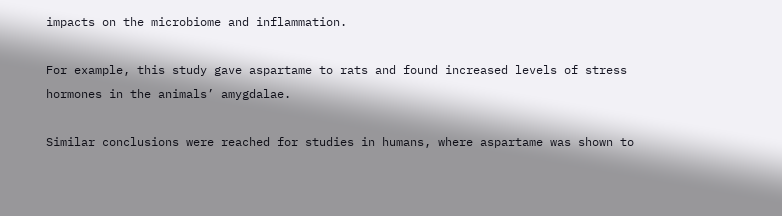impacts on the microbiome and inflammation.

For example, this study gave aspartame to rats and found increased levels of stress hormones in the animals’ amygdalae.

Similar conclusions were reached for studies in humans, where aspartame was shown to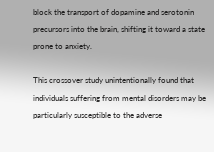block the transport of dopamine and serotonin precursors into the brain, shifting it toward a state prone to anxiety.

This crossover study unintentionally found that individuals suffering from mental disorders may be particularly susceptible to the adverse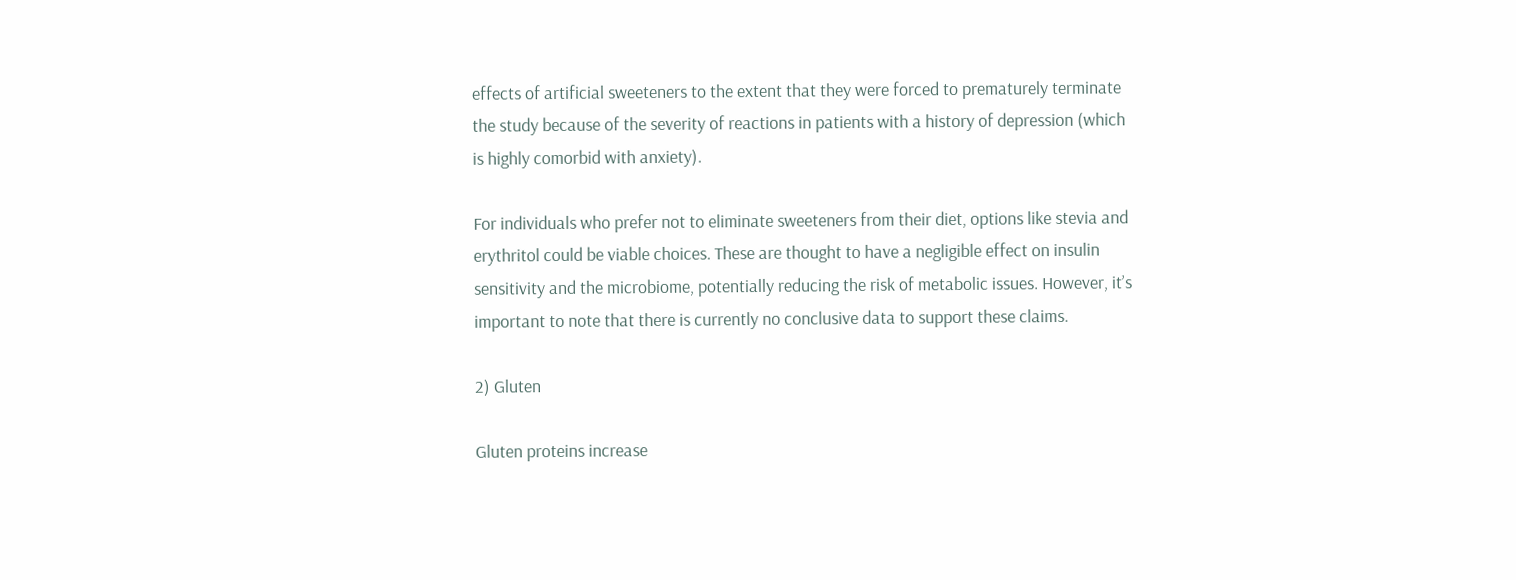effects of artificial sweeteners to the extent that they were forced to prematurely terminate the study because of the severity of reactions in patients with a history of depression (which is highly comorbid with anxiety).

For individuals who prefer not to eliminate sweeteners from their diet, options like stevia and erythritol could be viable choices. These are thought to have a negligible effect on insulin sensitivity and the microbiome, potentially reducing the risk of metabolic issues. However, it’s important to note that there is currently no conclusive data to support these claims.

2) Gluten

Gluten proteins increase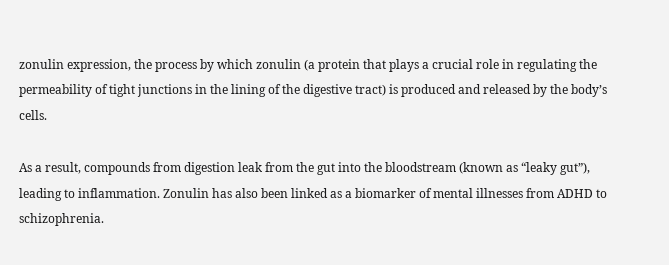zonulin expression, the process by which zonulin (a protein that plays a crucial role in regulating the permeability of tight junctions in the lining of the digestive tract) is produced and released by the body’s cells.

As a result, compounds from digestion leak from the gut into the bloodstream (known as “leaky gut”), leading to inflammation. Zonulin has also been linked as a biomarker of mental illnesses from ADHD to schizophrenia.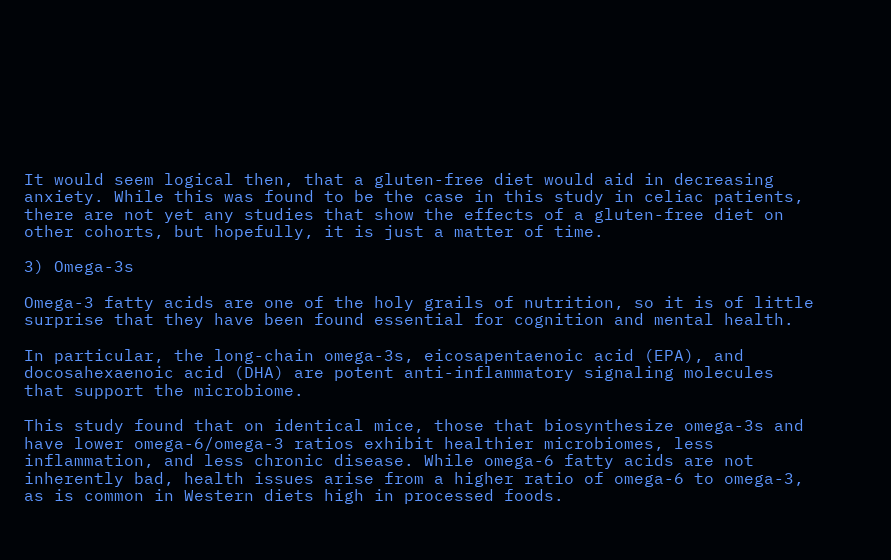It would seem logical then, that a gluten-free diet would aid in decreasing anxiety. While this was found to be the case in this study in celiac patients, there are not yet any studies that show the effects of a gluten-free diet on other cohorts, but hopefully, it is just a matter of time.

3) Omega-3s

Omega-3 fatty acids are one of the holy grails of nutrition, so it is of little surprise that they have been found essential for cognition and mental health.

In particular, the long-chain omega-3s, eicosapentaenoic acid (EPA), and docosahexaenoic acid (DHA) are potent anti-inflammatory signaling molecules that support the microbiome.

This study found that on identical mice, those that biosynthesize omega-3s and have lower omega-6/omega-3 ratios exhibit healthier microbiomes, less inflammation, and less chronic disease. While omega-6 fatty acids are not inherently bad, health issues arise from a higher ratio of omega-6 to omega-3, as is common in Western diets high in processed foods.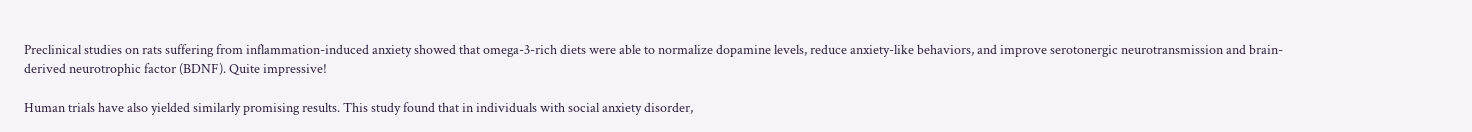Preclinical studies on rats suffering from inflammation-induced anxiety showed that omega-3-rich diets were able to normalize dopamine levels, reduce anxiety-like behaviors, and improve serotonergic neurotransmission and brain-derived neurotrophic factor (BDNF). Quite impressive!

Human trials have also yielded similarly promising results. This study found that in individuals with social anxiety disorder,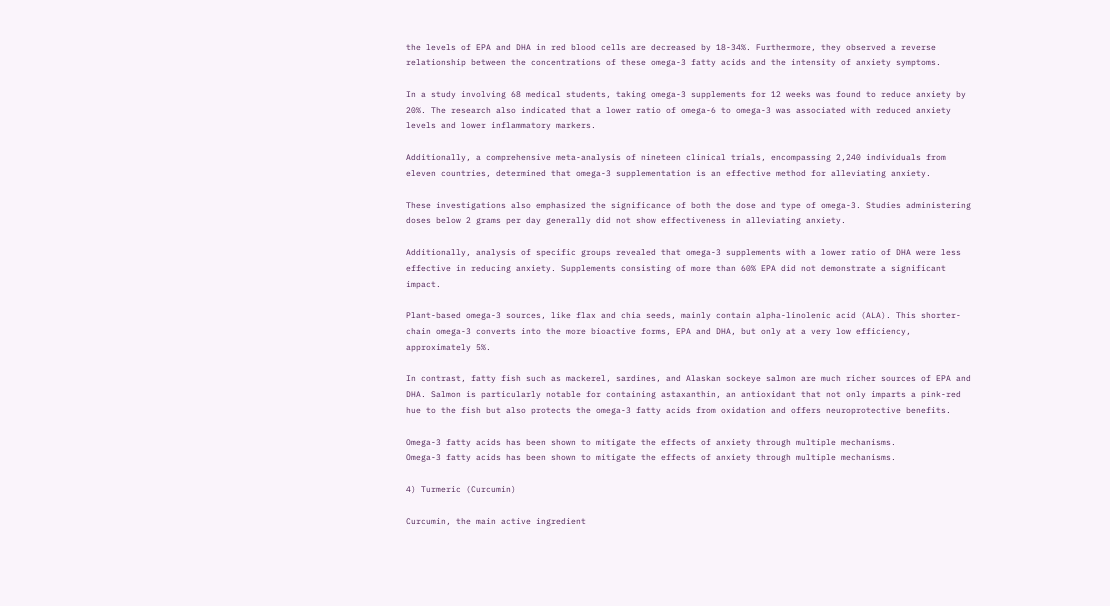the levels of EPA and DHA in red blood cells are decreased by 18-34%. Furthermore, they observed a reverse relationship between the concentrations of these omega-3 fatty acids and the intensity of anxiety symptoms.

In a study involving 68 medical students, taking omega-3 supplements for 12 weeks was found to reduce anxiety by 20%. The research also indicated that a lower ratio of omega-6 to omega-3 was associated with reduced anxiety levels and lower inflammatory markers.

Additionally, a comprehensive meta-analysis of nineteen clinical trials, encompassing 2,240 individuals from eleven countries, determined that omega-3 supplementation is an effective method for alleviating anxiety.

These investigations also emphasized the significance of both the dose and type of omega-3. Studies administering doses below 2 grams per day generally did not show effectiveness in alleviating anxiety.

Additionally, analysis of specific groups revealed that omega-3 supplements with a lower ratio of DHA were less effective in reducing anxiety. Supplements consisting of more than 60% EPA did not demonstrate a significant impact.

Plant-based omega-3 sources, like flax and chia seeds, mainly contain alpha-linolenic acid (ALA). This shorter-chain omega-3 converts into the more bioactive forms, EPA and DHA, but only at a very low efficiency, approximately 5%.

In contrast, fatty fish such as mackerel, sardines, and Alaskan sockeye salmon are much richer sources of EPA and DHA. Salmon is particularly notable for containing astaxanthin, an antioxidant that not only imparts a pink-red hue to the fish but also protects the omega-3 fatty acids from oxidation and offers neuroprotective benefits.

Omega-3 fatty acids has been shown to mitigate the effects of anxiety through multiple mechanisms.
Omega-3 fatty acids has been shown to mitigate the effects of anxiety through multiple mechanisms.

4) Turmeric (Curcumin)

Curcumin, the main active ingredient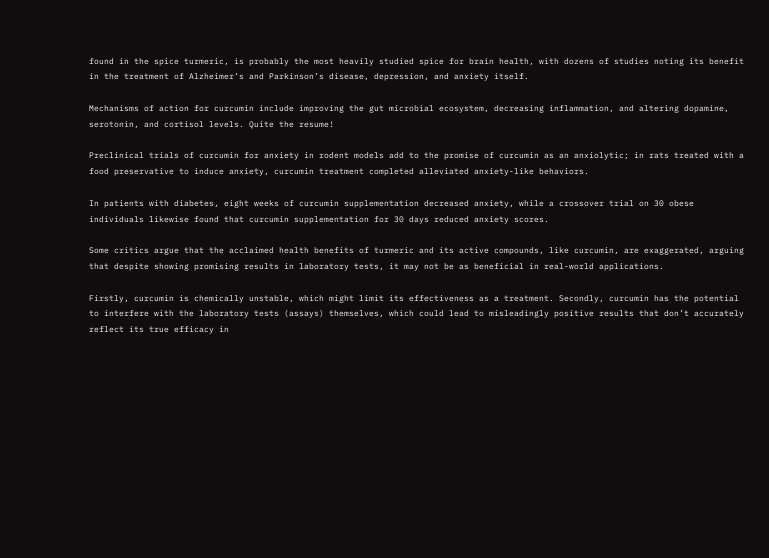found in the spice turmeric, is probably the most heavily studied spice for brain health, with dozens of studies noting its benefit in the treatment of Alzheimer’s and Parkinson’s disease, depression, and anxiety itself.

Mechanisms of action for curcumin include improving the gut microbial ecosystem, decreasing inflammation, and altering dopamine, serotonin, and cortisol levels. Quite the resume!

Preclinical trials of curcumin for anxiety in rodent models add to the promise of curcumin as an anxiolytic; in rats treated with a food preservative to induce anxiety, curcumin treatment completed alleviated anxiety-like behaviors.

In patients with diabetes, eight weeks of curcumin supplementation decreased anxiety, while a crossover trial on 30 obese individuals likewise found that curcumin supplementation for 30 days reduced anxiety scores.

Some critics argue that the acclaimed health benefits of turmeric and its active compounds, like curcumin, are exaggerated, arguing that despite showing promising results in laboratory tests, it may not be as beneficial in real-world applications.

Firstly, curcumin is chemically unstable, which might limit its effectiveness as a treatment. Secondly, curcumin has the potential to interfere with the laboratory tests (assays) themselves, which could lead to misleadingly positive results that don’t accurately reflect its true efficacy in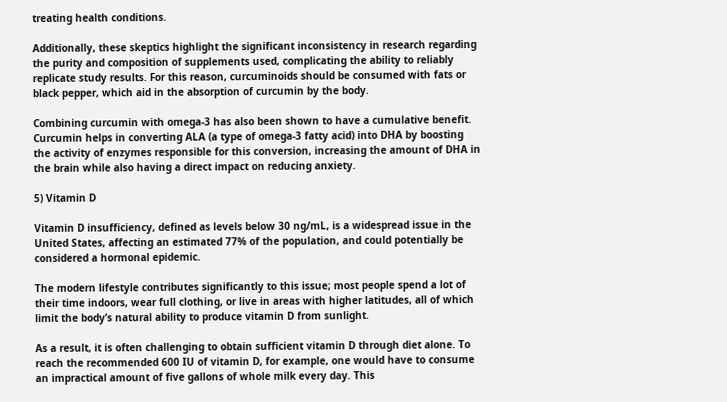treating health conditions.

Additionally, these skeptics highlight the significant inconsistency in research regarding the purity and composition of supplements used, complicating the ability to reliably replicate study results. For this reason, curcuminoids should be consumed with fats or black pepper, which aid in the absorption of curcumin by the body.

Combining curcumin with omega-3 has also been shown to have a cumulative benefit. Curcumin helps in converting ALA (a type of omega-3 fatty acid) into DHA by boosting the activity of enzymes responsible for this conversion, increasing the amount of DHA in the brain while also having a direct impact on reducing anxiety.

5) Vitamin D

Vitamin D insufficiency, defined as levels below 30 ng/mL, is a widespread issue in the United States, affecting an estimated 77% of the population, and could potentially be considered a hormonal epidemic.

The modern lifestyle contributes significantly to this issue; most people spend a lot of their time indoors, wear full clothing, or live in areas with higher latitudes, all of which limit the body’s natural ability to produce vitamin D from sunlight.

As a result, it is often challenging to obtain sufficient vitamin D through diet alone. To reach the recommended 600 IU of vitamin D, for example, one would have to consume an impractical amount of five gallons of whole milk every day. This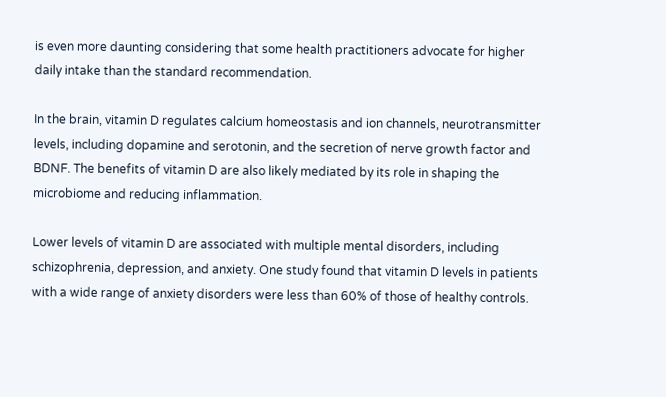is even more daunting considering that some health practitioners advocate for higher daily intake than the standard recommendation.

In the brain, vitamin D regulates calcium homeostasis and ion channels, neurotransmitter levels, including dopamine and serotonin, and the secretion of nerve growth factor and BDNF. The benefits of vitamin D are also likely mediated by its role in shaping the microbiome and reducing inflammation.

Lower levels of vitamin D are associated with multiple mental disorders, including schizophrenia, depression, and anxiety. One study found that vitamin D levels in patients with a wide range of anxiety disorders were less than 60% of those of healthy controls.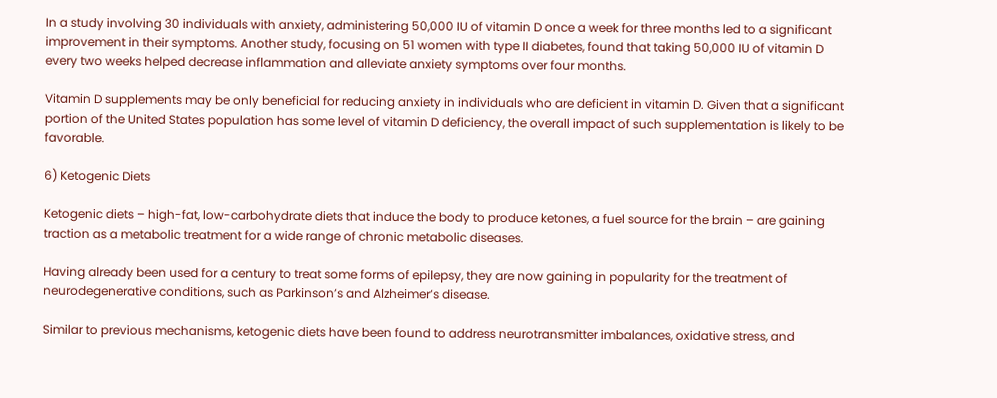In a study involving 30 individuals with anxiety, administering 50,000 IU of vitamin D once a week for three months led to a significant improvement in their symptoms. Another study, focusing on 51 women with type II diabetes, found that taking 50,000 IU of vitamin D every two weeks helped decrease inflammation and alleviate anxiety symptoms over four months.

Vitamin D supplements may be only beneficial for reducing anxiety in individuals who are deficient in vitamin D. Given that a significant portion of the United States population has some level of vitamin D deficiency, the overall impact of such supplementation is likely to be favorable.

6) Ketogenic Diets

Ketogenic diets – high-fat, low-carbohydrate diets that induce the body to produce ketones, a fuel source for the brain – are gaining traction as a metabolic treatment for a wide range of chronic metabolic diseases.

Having already been used for a century to treat some forms of epilepsy, they are now gaining in popularity for the treatment of neurodegenerative conditions, such as Parkinson’s and Alzheimer’s disease.

Similar to previous mechanisms, ketogenic diets have been found to address neurotransmitter imbalances, oxidative stress, and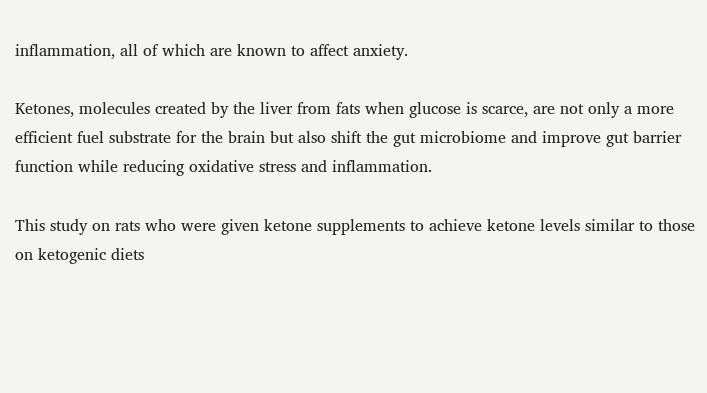inflammation, all of which are known to affect anxiety.

Ketones, molecules created by the liver from fats when glucose is scarce, are not only a more efficient fuel substrate for the brain but also shift the gut microbiome and improve gut barrier function while reducing oxidative stress and inflammation.

This study on rats who were given ketone supplements to achieve ketone levels similar to those on ketogenic diets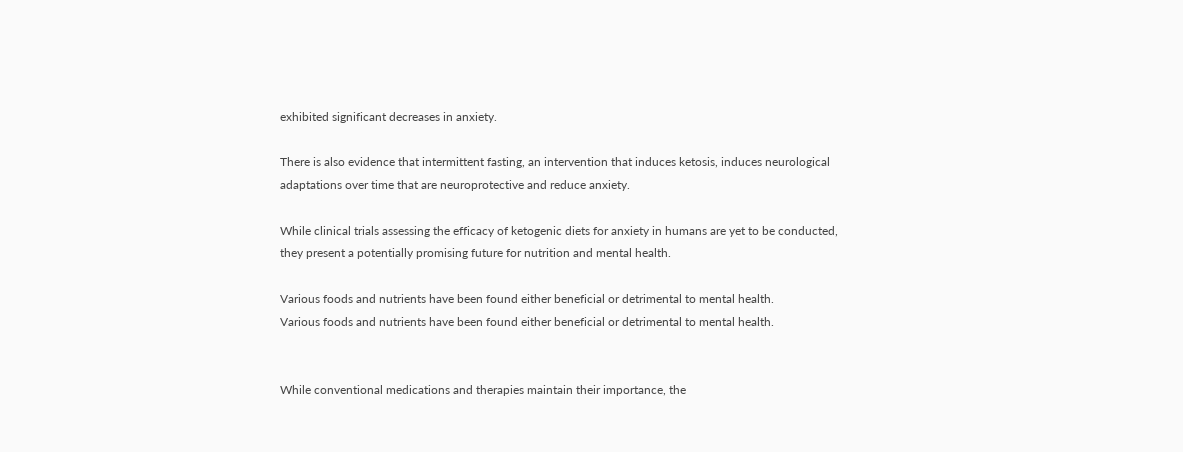exhibited significant decreases in anxiety.

There is also evidence that intermittent fasting, an intervention that induces ketosis, induces neurological adaptations over time that are neuroprotective and reduce anxiety.

While clinical trials assessing the efficacy of ketogenic diets for anxiety in humans are yet to be conducted, they present a potentially promising future for nutrition and mental health.

Various foods and nutrients have been found either beneficial or detrimental to mental health.
Various foods and nutrients have been found either beneficial or detrimental to mental health.


While conventional medications and therapies maintain their importance, the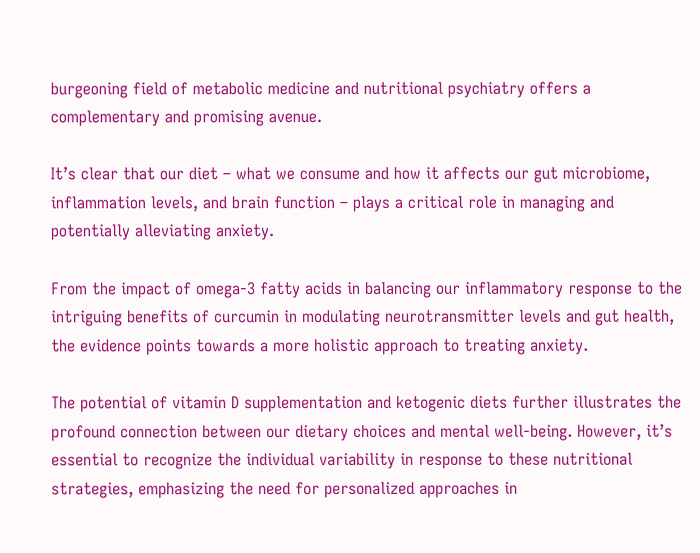burgeoning field of metabolic medicine and nutritional psychiatry offers a complementary and promising avenue.

It’s clear that our diet – what we consume and how it affects our gut microbiome, inflammation levels, and brain function – plays a critical role in managing and potentially alleviating anxiety.

From the impact of omega-3 fatty acids in balancing our inflammatory response to the intriguing benefits of curcumin in modulating neurotransmitter levels and gut health, the evidence points towards a more holistic approach to treating anxiety.

The potential of vitamin D supplementation and ketogenic diets further illustrates the profound connection between our dietary choices and mental well-being. However, it’s essential to recognize the individual variability in response to these nutritional strategies, emphasizing the need for personalized approaches in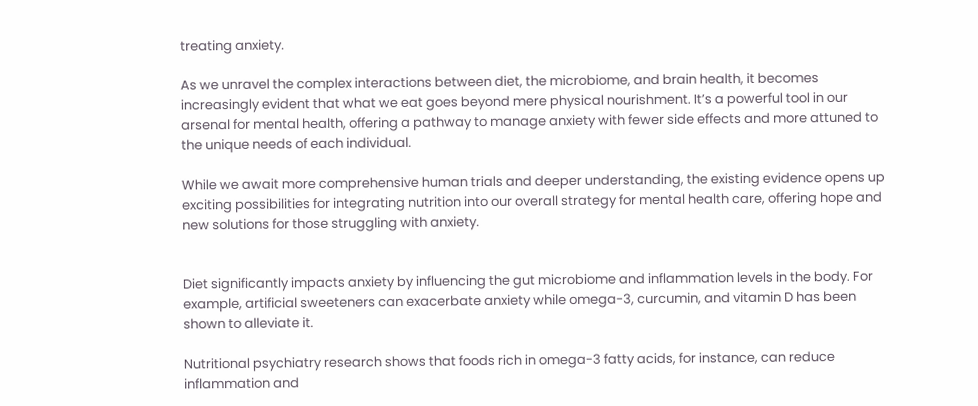treating anxiety.

As we unravel the complex interactions between diet, the microbiome, and brain health, it becomes increasingly evident that what we eat goes beyond mere physical nourishment. It’s a powerful tool in our arsenal for mental health, offering a pathway to manage anxiety with fewer side effects and more attuned to the unique needs of each individual.

While we await more comprehensive human trials and deeper understanding, the existing evidence opens up exciting possibilities for integrating nutrition into our overall strategy for mental health care, offering hope and new solutions for those struggling with anxiety.


Diet significantly impacts anxiety by influencing the gut microbiome and inflammation levels in the body. For example, artificial sweeteners can exacerbate anxiety while omega-3, curcumin, and vitamin D has been shown to alleviate it.

Nutritional psychiatry research shows that foods rich in omega-3 fatty acids, for instance, can reduce inflammation and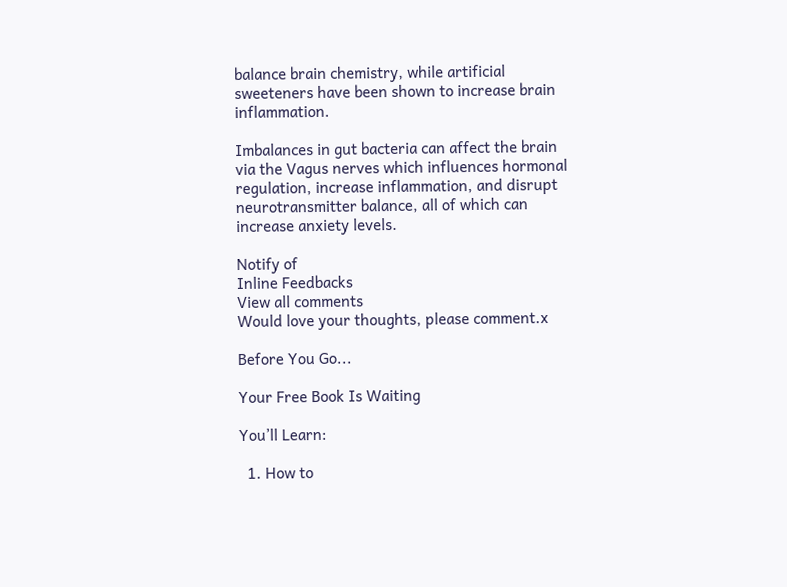balance brain chemistry, while artificial sweeteners have been shown to increase brain inflammation.

Imbalances in gut bacteria can affect the brain via the Vagus nerves which influences hormonal regulation, increase inflammation, and disrupt neurotransmitter balance, all of which can increase anxiety levels.

Notify of
Inline Feedbacks
View all comments
Would love your thoughts, please comment.x

Before You Go...

Your Free Book Is Waiting

You’ll Learn:

  1. How to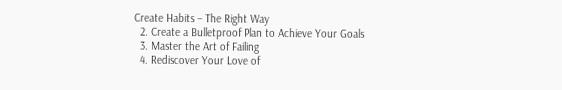Create Habits – The Right Way
  2. Create a Bulletproof Plan to Achieve Your Goals
  3. Master the Art of Failing
  4. Rediscover Your Love of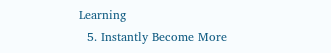Learning
  5. Instantly Become More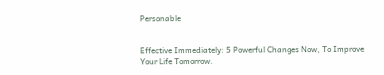Personable


Effective Immediately: 5 Powerful Changes Now, To Improve Your Life Tomorrow.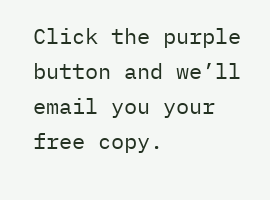Click the purple button and we’ll email you your free copy.